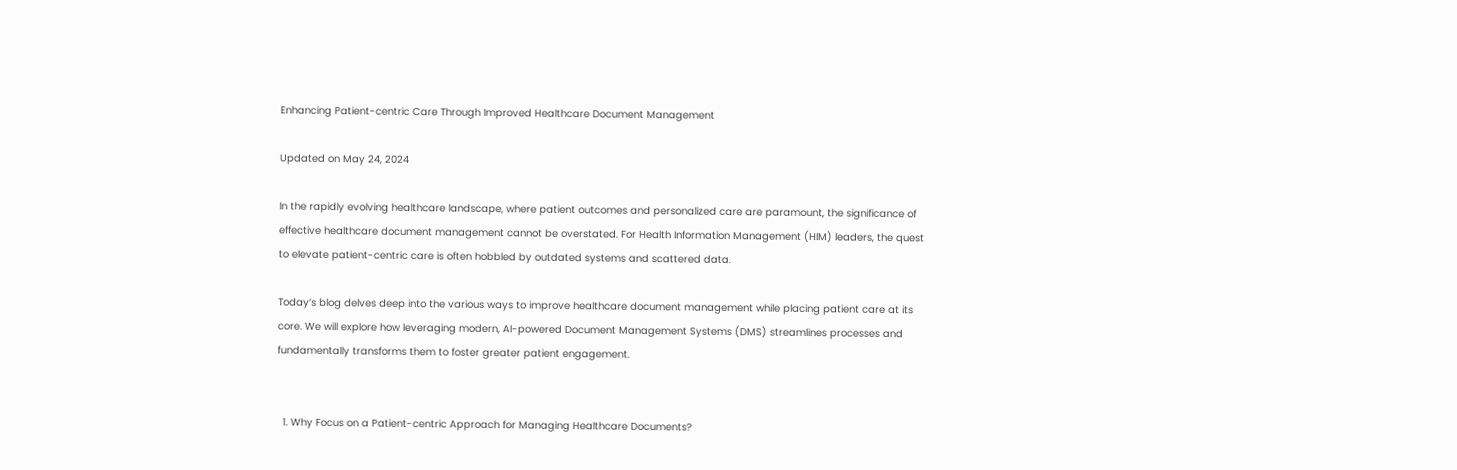Enhancing Patient-centric Care Through Improved Healthcare Document Management

Updated on May 24, 2024

In the rapidly evolving healthcare landscape, where patient outcomes and personalized care are paramount, the significance of effective healthcare document management cannot be overstated. For Health Information Management (HIM) leaders, the quest to elevate patient-centric care is often hobbled by outdated systems and scattered data.

Today’s blog delves deep into the various ways to improve healthcare document management while placing patient care at its core. We will explore how leveraging modern, AI-powered Document Management Systems (DMS) streamlines processes and fundamentally transforms them to foster greater patient engagement.


  1. Why Focus on a Patient-centric Approach for Managing Healthcare Documents?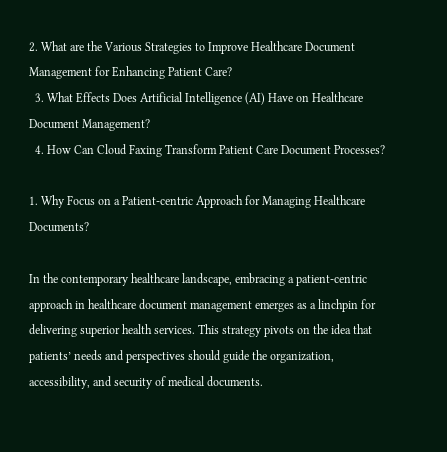2. What are the Various Strategies to Improve Healthcare Document Management for Enhancing Patient Care?
  3. What Effects Does Artificial Intelligence (AI) Have on Healthcare Document Management?
  4. How Can Cloud Faxing Transform Patient Care Document Processes?

1. Why Focus on a Patient-centric Approach for Managing Healthcare Documents?

In the contemporary healthcare landscape, embracing a patient-centric approach in healthcare document management emerges as a linchpin for delivering superior health services. This strategy pivots on the idea that patients’ needs and perspectives should guide the organization, accessibility, and security of medical documents.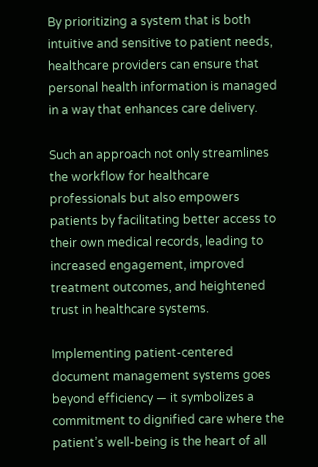By prioritizing a system that is both intuitive and sensitive to patient needs, healthcare providers can ensure that personal health information is managed in a way that enhances care delivery.

Such an approach not only streamlines the workflow for healthcare professionals but also empowers patients by facilitating better access to their own medical records, leading to increased engagement, improved treatment outcomes, and heightened trust in healthcare systems.

Implementing patient-centered document management systems goes beyond efficiency — it symbolizes a commitment to dignified care where the patient’s well-being is the heart of all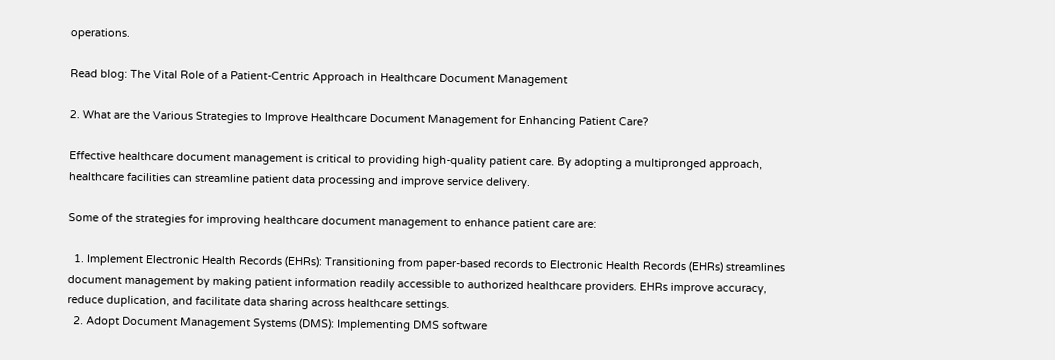operations.

Read blog: The Vital Role of a Patient-Centric Approach in Healthcare Document Management

2. What are the Various Strategies to Improve Healthcare Document Management for Enhancing Patient Care?

Effective healthcare document management is critical to providing high-quality patient care. By adopting a multipronged approach, healthcare facilities can streamline patient data processing and improve service delivery.

Some of the strategies for improving healthcare document management to enhance patient care are:

  1. Implement Electronic Health Records (EHRs): Transitioning from paper-based records to Electronic Health Records (EHRs) streamlines document management by making patient information readily accessible to authorized healthcare providers. EHRs improve accuracy, reduce duplication, and facilitate data sharing across healthcare settings.
  2. Adopt Document Management Systems (DMS): Implementing DMS software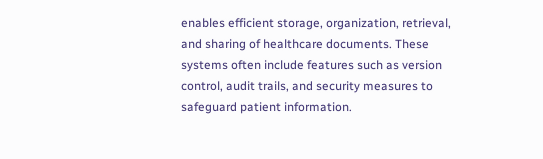enables efficient storage, organization, retrieval, and sharing of healthcare documents. These systems often include features such as version control, audit trails, and security measures to safeguard patient information.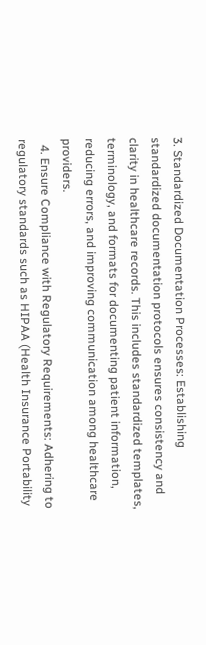3. Standardized Documentation Processes: Establishing standardized documentation protocols ensures consistency and clarity in healthcare records. This includes standardized templates, terminology, and formats for documenting patient information, reducing errors, and improving communication among healthcare providers.
  4. Ensure Compliance with Regulatory Requirements: Adhering to regulatory standards such as HIPAA (Health Insurance Portability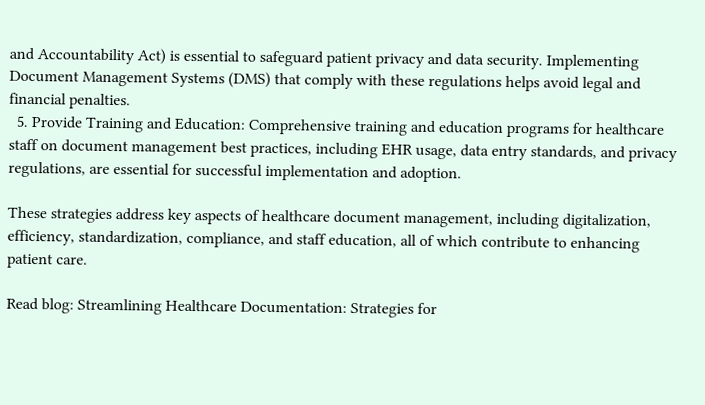and Accountability Act) is essential to safeguard patient privacy and data security. Implementing Document Management Systems (DMS) that comply with these regulations helps avoid legal and financial penalties.
  5. Provide Training and Education: Comprehensive training and education programs for healthcare staff on document management best practices, including EHR usage, data entry standards, and privacy regulations, are essential for successful implementation and adoption.

These strategies address key aspects of healthcare document management, including digitalization, efficiency, standardization, compliance, and staff education, all of which contribute to enhancing patient care.

Read blog: Streamlining Healthcare Documentation: Strategies for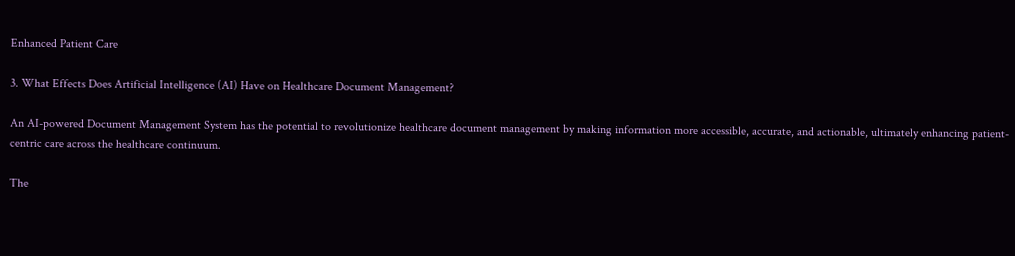Enhanced Patient Care

3. What Effects Does Artificial Intelligence (AI) Have on Healthcare Document Management?

An AI-powered Document Management System has the potential to revolutionize healthcare document management by making information more accessible, accurate, and actionable, ultimately enhancing patient-centric care across the healthcare continuum.

The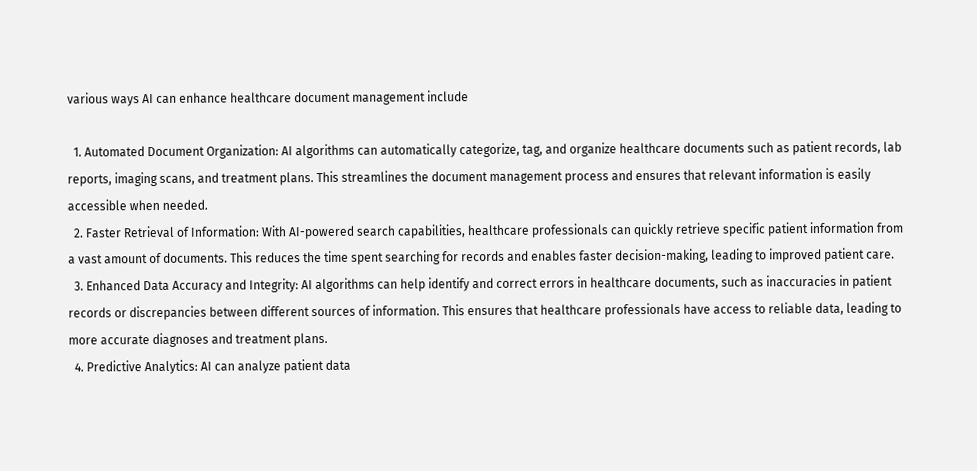various ways AI can enhance healthcare document management include

  1. Automated Document Organization: AI algorithms can automatically categorize, tag, and organize healthcare documents such as patient records, lab reports, imaging scans, and treatment plans. This streamlines the document management process and ensures that relevant information is easily accessible when needed.
  2. Faster Retrieval of Information: With AI-powered search capabilities, healthcare professionals can quickly retrieve specific patient information from a vast amount of documents. This reduces the time spent searching for records and enables faster decision-making, leading to improved patient care.
  3. Enhanced Data Accuracy and Integrity: AI algorithms can help identify and correct errors in healthcare documents, such as inaccuracies in patient records or discrepancies between different sources of information. This ensures that healthcare professionals have access to reliable data, leading to more accurate diagnoses and treatment plans.
  4. Predictive Analytics: AI can analyze patient data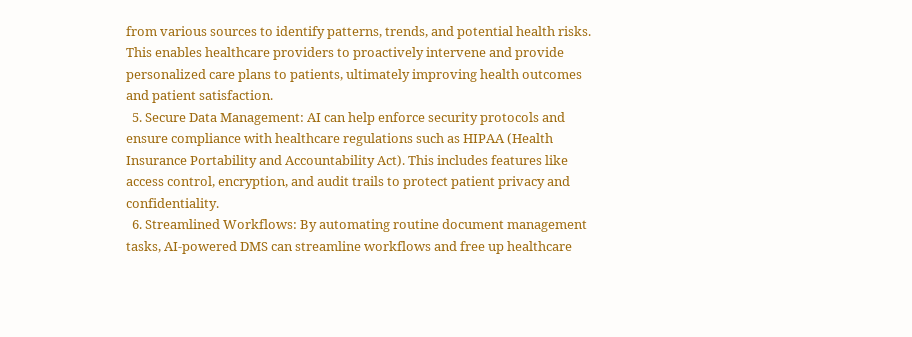from various sources to identify patterns, trends, and potential health risks. This enables healthcare providers to proactively intervene and provide personalized care plans to patients, ultimately improving health outcomes and patient satisfaction.
  5. Secure Data Management: AI can help enforce security protocols and ensure compliance with healthcare regulations such as HIPAA (Health Insurance Portability and Accountability Act). This includes features like access control, encryption, and audit trails to protect patient privacy and confidentiality.
  6. Streamlined Workflows: By automating routine document management tasks, AI-powered DMS can streamline workflows and free up healthcare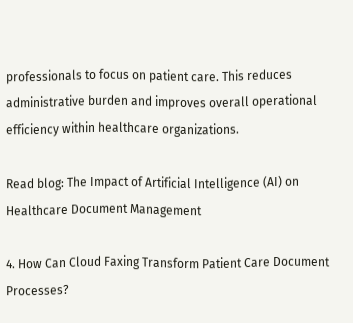professionals to focus on patient care. This reduces administrative burden and improves overall operational efficiency within healthcare organizations.

Read blog: The Impact of Artificial Intelligence (AI) on Healthcare Document Management

4. How Can Cloud Faxing Transform Patient Care Document Processes?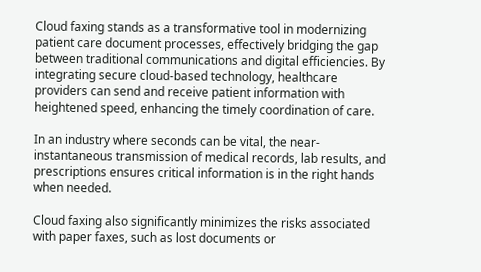Cloud faxing stands as a transformative tool in modernizing patient care document processes, effectively bridging the gap between traditional communications and digital efficiencies. By integrating secure cloud-based technology, healthcare providers can send and receive patient information with heightened speed, enhancing the timely coordination of care.

In an industry where seconds can be vital, the near-instantaneous transmission of medical records, lab results, and prescriptions ensures critical information is in the right hands when needed.

Cloud faxing also significantly minimizes the risks associated with paper faxes, such as lost documents or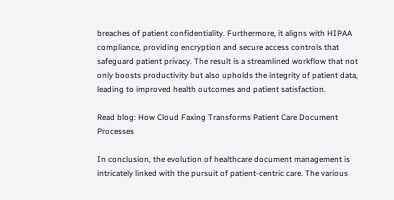breaches of patient confidentiality. Furthermore, it aligns with HIPAA compliance, providing encryption and secure access controls that safeguard patient privacy. The result is a streamlined workflow that not only boosts productivity but also upholds the integrity of patient data, leading to improved health outcomes and patient satisfaction.

Read blog: How Cloud Faxing Transforms Patient Care Document Processes

In conclusion, the evolution of healthcare document management is intricately linked with the pursuit of patient-centric care. The various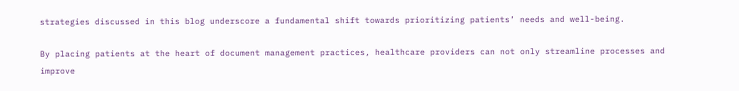strategies discussed in this blog underscore a fundamental shift towards prioritizing patients’ needs and well-being.

By placing patients at the heart of document management practices, healthcare providers can not only streamline processes and improve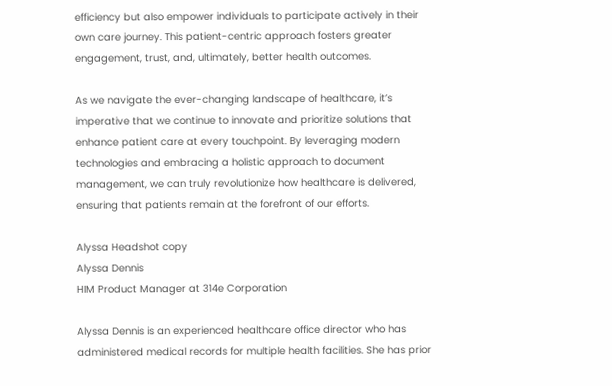efficiency but also empower individuals to participate actively in their own care journey. This patient-centric approach fosters greater engagement, trust, and, ultimately, better health outcomes.

As we navigate the ever-changing landscape of healthcare, it’s imperative that we continue to innovate and prioritize solutions that enhance patient care at every touchpoint. By leveraging modern technologies and embracing a holistic approach to document management, we can truly revolutionize how healthcare is delivered, ensuring that patients remain at the forefront of our efforts.

Alyssa Headshot copy
Alyssa Dennis
HIM Product Manager at 314e Corporation

Alyssa Dennis is an experienced healthcare office director who has administered medical records for multiple health facilities. She has prior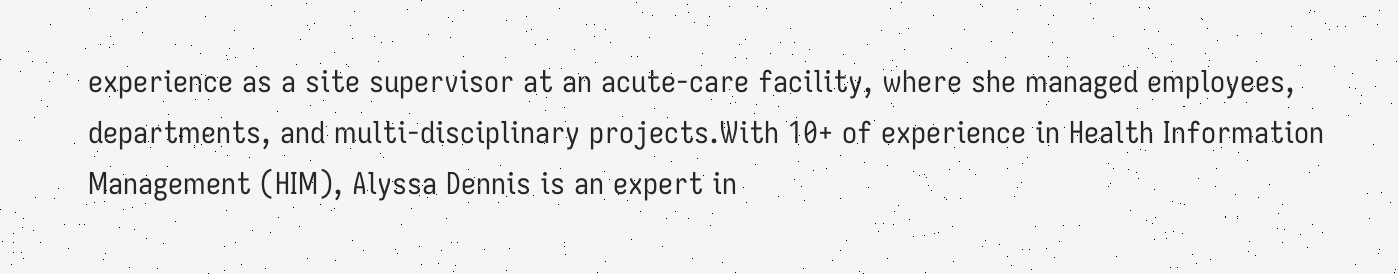experience as a site supervisor at an acute-care facility, where she managed employees, departments, and multi-disciplinary projects.With 10+ of experience in Health Information Management (HIM), Alyssa Dennis is an expert in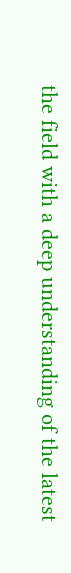the field with a deep understanding of the latest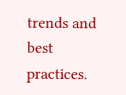trends and best practices.